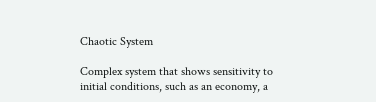Chaotic System

Complex system that shows sensitivity to initial conditions, such as an economy, a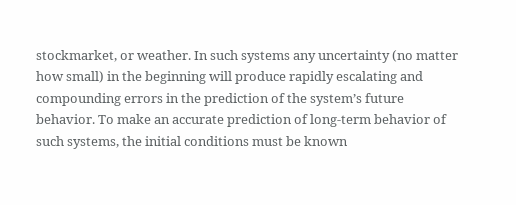stockmarket, or weather. In such systems any uncertainty (no matter how small) in the beginning will produce rapidly escalating and compounding errors in the prediction of the system’s future behavior. To make an accurate prediction of long-term behavior of such systems, the initial conditions must be known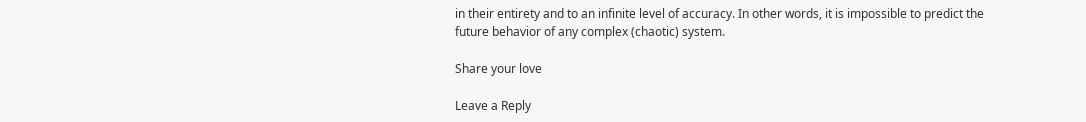in their entirety and to an infinite level of accuracy. In other words, it is impossible to predict the future behavior of any complex (chaotic) system.

Share your love

Leave a Reply